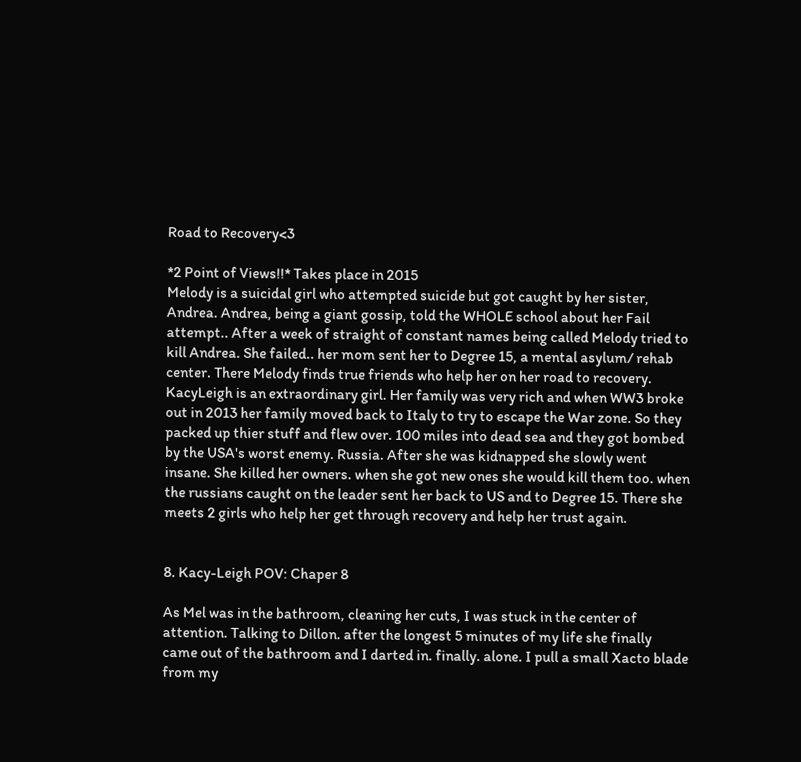Road to Recovery<3

*2 Point of Views!!* Takes place in 2015
Melody is a suicidal girl who attempted suicide but got caught by her sister, Andrea. Andrea, being a giant gossip, told the WHOLE school about her Fail attempt.. After a week of straight of constant names being called Melody tried to kill Andrea. She failed.. her mom sent her to Degree 15, a mental asylum/ rehab center. There Melody finds true friends who help her on her road to recovery.
KacyLeigh is an extraordinary girl. Her family was very rich and when WW3 broke out in 2013 her family moved back to Italy to try to escape the War zone. So they packed up thier stuff and flew over. 100 miles into dead sea and they got bombed by the USA's worst enemy. Russia. After she was kidnapped she slowly went insane. She killed her owners. when she got new ones she would kill them too. when the russians caught on the leader sent her back to US and to Degree 15. There she meets 2 girls who help her get through recovery and help her trust again.


8. Kacy-Leigh POV: Chaper 8

As Mel was in the bathroom, cleaning her cuts, I was stuck in the center of attention. Talking to Dillon. after the longest 5 minutes of my life she finally came out of the bathroom and I darted in. finally. alone. I pull a small Xacto blade from my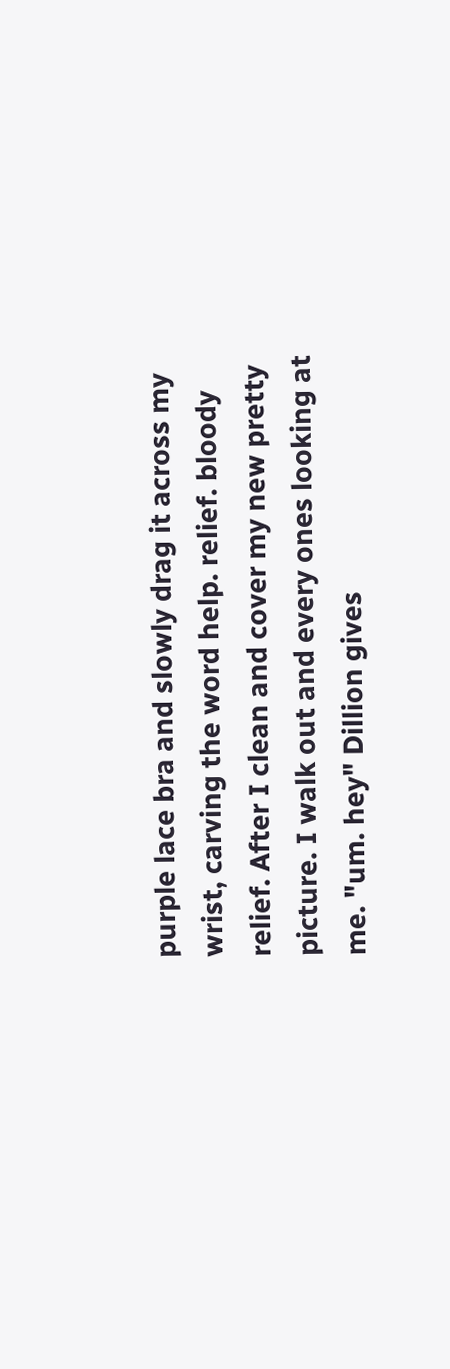purple lace bra and slowly drag it across my wrist, carving the word help. relief. bloody relief. After I clean and cover my new pretty picture. I walk out and every ones looking at me. "um. hey" Dillion gives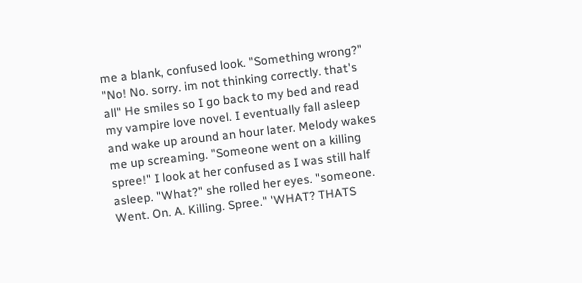me a blank, confused look. "Something wrong?" "No! No. sorry. im not thinking correctly. that's all" He smiles so I go back to my bed and read my vampire love novel. I eventually fall asleep and wake up around an hour later. Melody wakes me up screaming. "Someone went on a killing spree!" I look at her confused as I was still half asleep. "What?" she rolled her eyes. "someone. Went. On. A. Killing. Spree." 'WHAT? THATS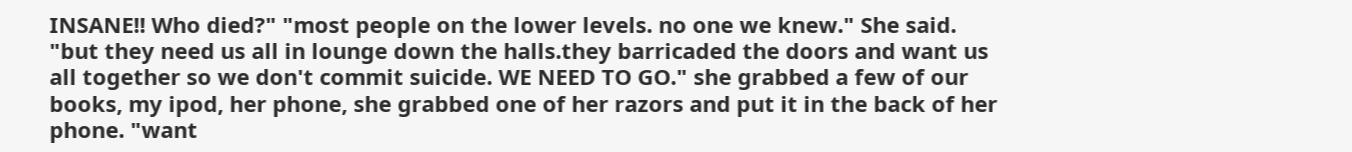INSANE!! Who died?" "most people on the lower levels. no one we knew." She said. "but they need us all in lounge down the halls.they barricaded the doors and want us all together so we don't commit suicide. WE NEED TO GO." she grabbed a few of our books, my ipod, her phone, she grabbed one of her razors and put it in the back of her phone. "want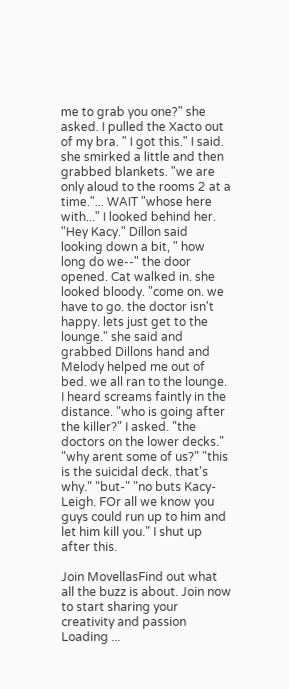me to grab you one?" she asked. I pulled the Xacto out of my bra. " I got this." I said. she smirked a little and then grabbed blankets. "we are only aloud to the rooms 2 at a time."... WAIT "whose here with..." I looked behind her.  "Hey Kacy." Dillon said looking down a bit, " how long do we--" the door opened. Cat walked in. she looked bloody. "come on. we have to go. the doctor isn't happy. lets just get to the lounge." she said and grabbed Dillons hand and Melody helped me out of bed. we all ran to the lounge. I heard screams faintly in the distance. "who is going after the killer?" I asked. "the doctors on the lower decks." "why arent some of us?" "this is the suicidal deck. that's why." "but-" "no buts Kacy-Leigh. FOr all we know you guys could run up to him and let him kill you." I shut up after this.

Join MovellasFind out what all the buzz is about. Join now to start sharing your creativity and passion
Loading ...